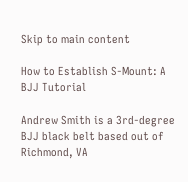Skip to main content

How to Establish S-Mount: A BJJ Tutorial

Andrew Smith is a 3rd-degree BJJ black belt based out of Richmond, VA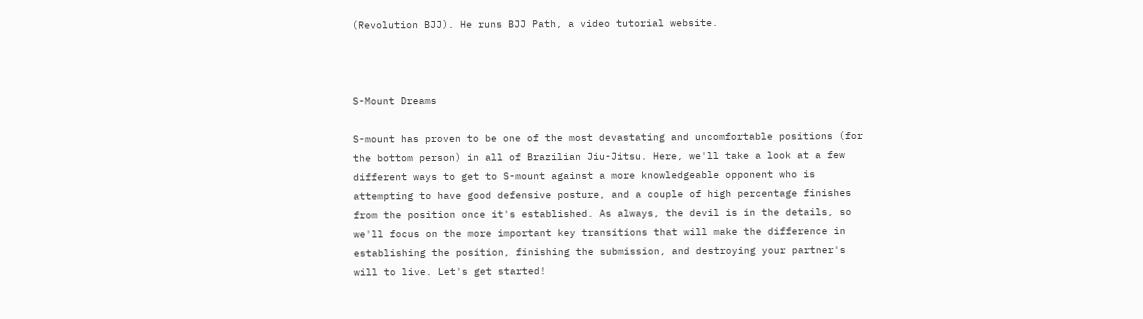(Revolution BJJ). He runs BJJ Path, a video tutorial website.



S-Mount Dreams

S-mount has proven to be one of the most devastating and uncomfortable positions (for the bottom person) in all of Brazilian Jiu-Jitsu. Here, we'll take a look at a few different ways to get to S-mount against a more knowledgeable opponent who is attempting to have good defensive posture, and a couple of high percentage finishes from the position once it's established. As always, the devil is in the details, so we'll focus on the more important key transitions that will make the difference in establishing the position, finishing the submission, and destroying your partner's will to live. Let's get started!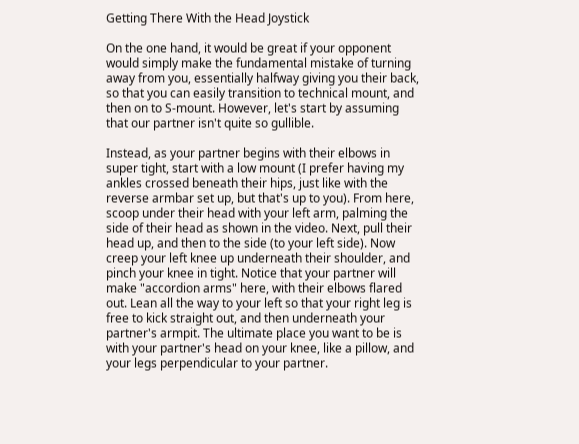Getting There With the Head Joystick

On the one hand, it would be great if your opponent would simply make the fundamental mistake of turning away from you, essentially halfway giving you their back, so that you can easily transition to technical mount, and then on to S-mount. However, let's start by assuming that our partner isn't quite so gullible.

Instead, as your partner begins with their elbows in super tight, start with a low mount (I prefer having my ankles crossed beneath their hips, just like with the reverse armbar set up, but that's up to you). From here, scoop under their head with your left arm, palming the side of their head as shown in the video. Next, pull their head up, and then to the side (to your left side). Now creep your left knee up underneath their shoulder, and pinch your knee in tight. Notice that your partner will make "accordion arms" here, with their elbows flared out. Lean all the way to your left so that your right leg is free to kick straight out, and then underneath your partner's armpit. The ultimate place you want to be is with your partner's head on your knee, like a pillow, and your legs perpendicular to your partner.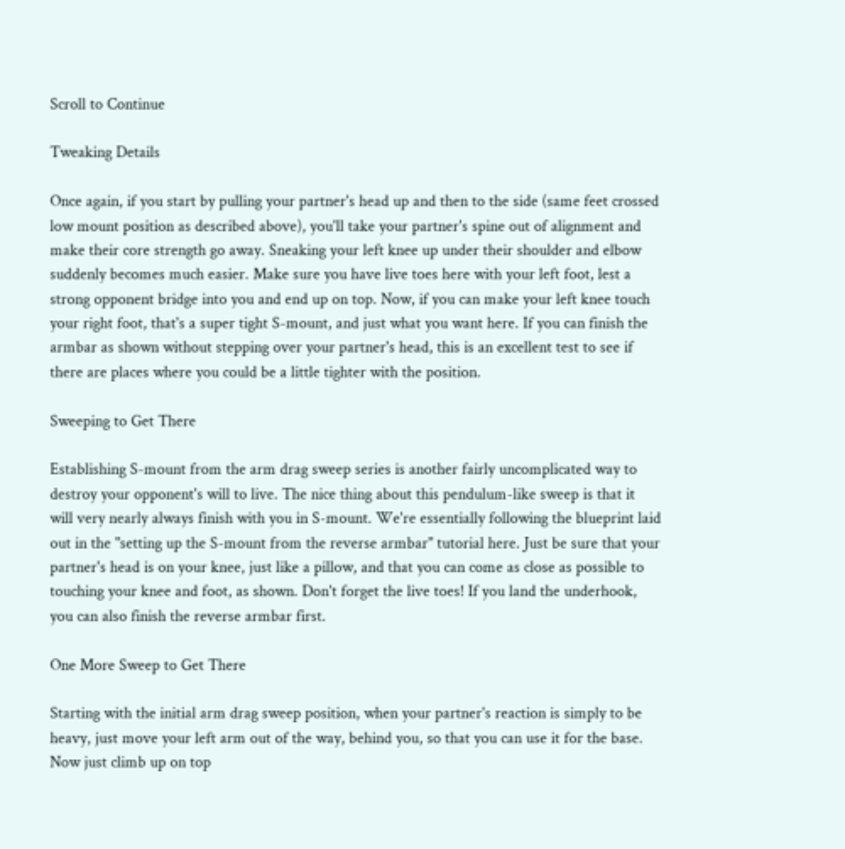Scroll to Continue

Tweaking Details

Once again, if you start by pulling your partner's head up and then to the side (same feet crossed low mount position as described above), you'll take your partner's spine out of alignment and make their core strength go away. Sneaking your left knee up under their shoulder and elbow suddenly becomes much easier. Make sure you have live toes here with your left foot, lest a strong opponent bridge into you and end up on top. Now, if you can make your left knee touch your right foot, that's a super tight S-mount, and just what you want here. If you can finish the armbar as shown without stepping over your partner's head, this is an excellent test to see if there are places where you could be a little tighter with the position.

Sweeping to Get There

Establishing S-mount from the arm drag sweep series is another fairly uncomplicated way to destroy your opponent's will to live. The nice thing about this pendulum-like sweep is that it will very nearly always finish with you in S-mount. We're essentially following the blueprint laid out in the "setting up the S-mount from the reverse armbar" tutorial here. Just be sure that your partner's head is on your knee, just like a pillow, and that you can come as close as possible to touching your knee and foot, as shown. Don't forget the live toes! If you land the underhook, you can also finish the reverse armbar first.

One More Sweep to Get There

Starting with the initial arm drag sweep position, when your partner's reaction is simply to be heavy, just move your left arm out of the way, behind you, so that you can use it for the base. Now just climb up on top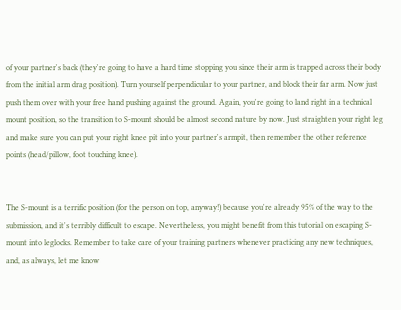of your partner's back (they're going to have a hard time stopping you since their arm is trapped across their body from the initial arm drag position). Turn yourself perpendicular to your partner, and block their far arm. Now just push them over with your free hand pushing against the ground. Again, you're going to land right in a technical mount position, so the transition to S-mount should be almost second nature by now. Just straighten your right leg and make sure you can put your right knee pit into your partner's armpit, then remember the other reference points (head/pillow, foot touching knee).


The S-mount is a terrific position (for the person on top, anyway!) because you're already 95% of the way to the submission, and it's terribly difficult to escape. Nevertheless, you might benefit from this tutorial on escaping S-mount into leglocks. Remember to take care of your training partners whenever practicing any new techniques, and, as always, let me know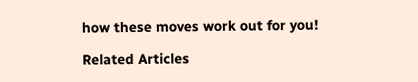how these moves work out for you!

Related Articles